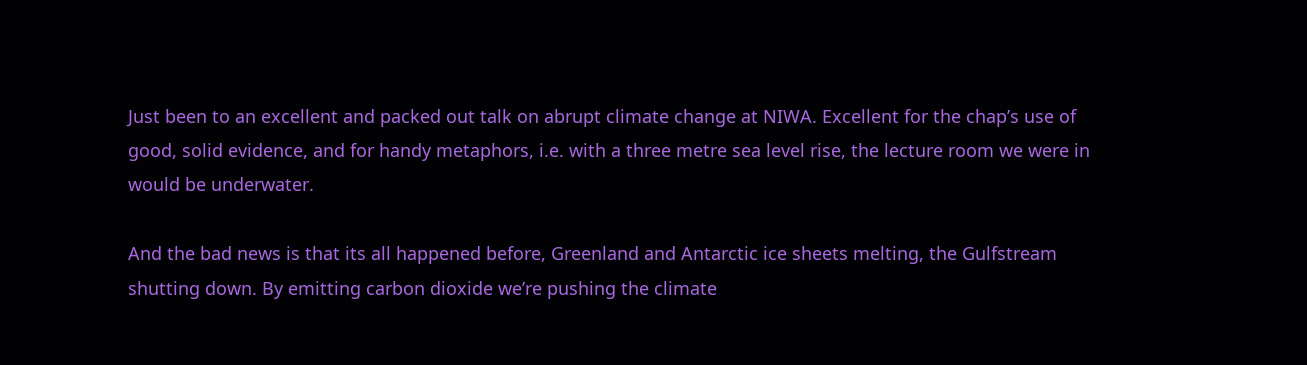Just been to an excellent and packed out talk on abrupt climate change at NIWA. Excellent for the chap’s use of good, solid evidence, and for handy metaphors, i.e. with a three metre sea level rise, the lecture room we were in would be underwater.

And the bad news is that its all happened before, Greenland and Antarctic ice sheets melting, the Gulfstream shutting down. By emitting carbon dioxide we’re pushing the climate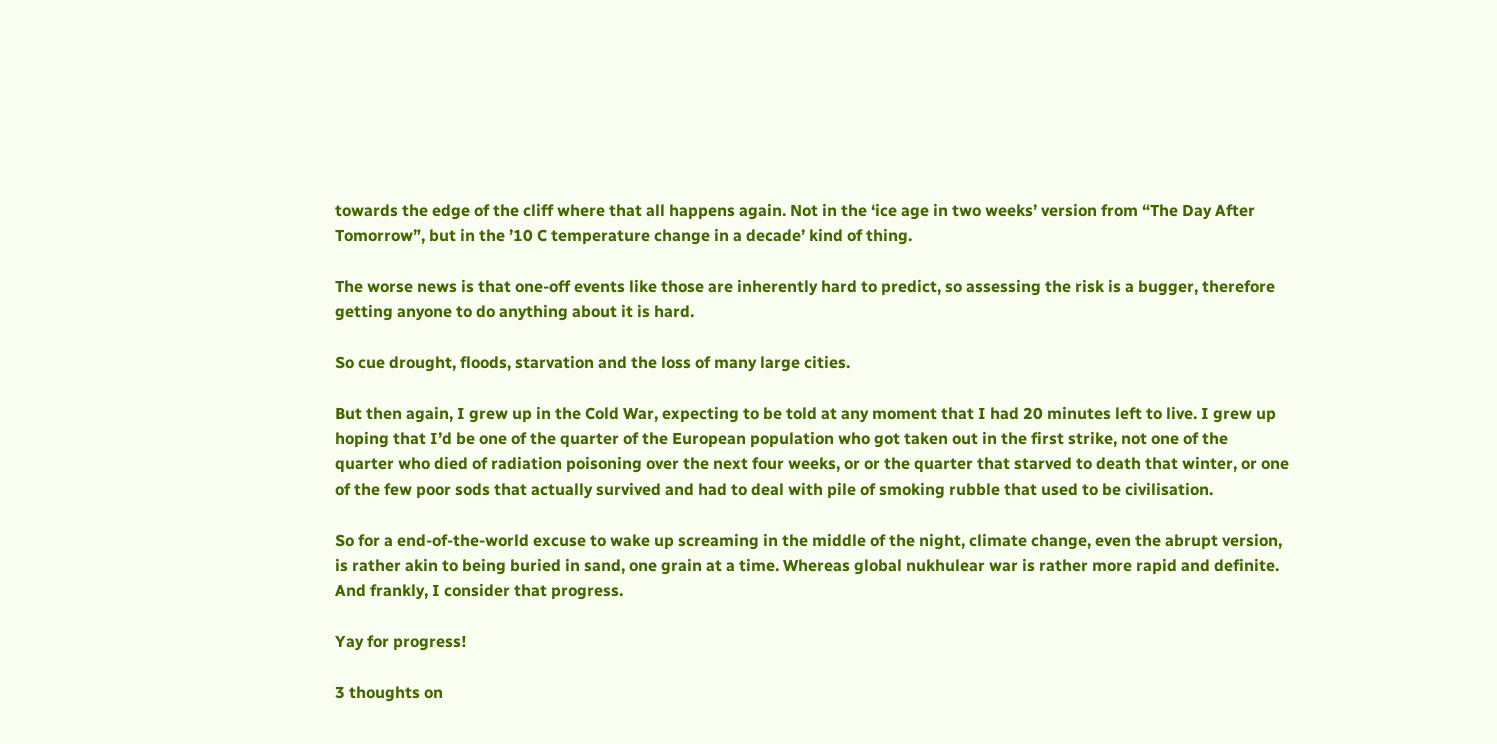towards the edge of the cliff where that all happens again. Not in the ‘ice age in two weeks’ version from “The Day After Tomorrow”, but in the ’10 C temperature change in a decade’ kind of thing.

The worse news is that one-off events like those are inherently hard to predict, so assessing the risk is a bugger, therefore getting anyone to do anything about it is hard.

So cue drought, floods, starvation and the loss of many large cities.

But then again, I grew up in the Cold War, expecting to be told at any moment that I had 20 minutes left to live. I grew up hoping that I’d be one of the quarter of the European population who got taken out in the first strike, not one of the quarter who died of radiation poisoning over the next four weeks, or or the quarter that starved to death that winter, or one of the few poor sods that actually survived and had to deal with pile of smoking rubble that used to be civilisation.

So for a end-of-the-world excuse to wake up screaming in the middle of the night, climate change, even the abrupt version, is rather akin to being buried in sand, one grain at a time. Whereas global nukhulear war is rather more rapid and definite. And frankly, I consider that progress.

Yay for progress!

3 thoughts on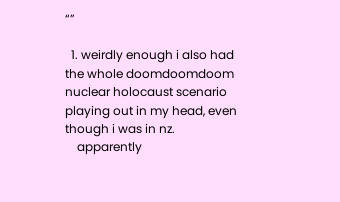“”

  1. weirdly enough i also had the whole doomdoomdoom nuclear holocaust scenario playing out in my head, even though i was in nz.
    apparently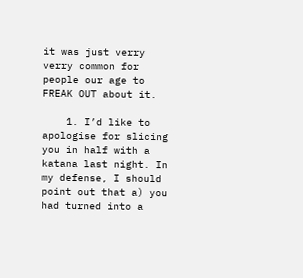it was just verry verry common for people our age to FREAK OUT about it.

    1. I’d like to apologise for slicing you in half with a katana last night. In my defense, I should point out that a) you had turned into a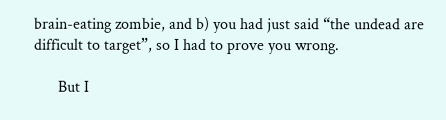brain-eating zombie, and b) you had just said “the undead are difficult to target”, so I had to prove you wrong.

      But I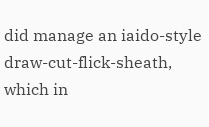did manage an iaido-style draw-cut-flick-sheath, which in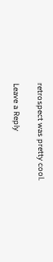retrospect was pretty cool.

Leave a Reply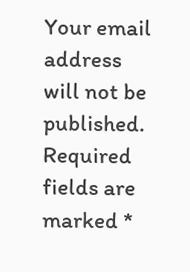Your email address will not be published. Required fields are marked *